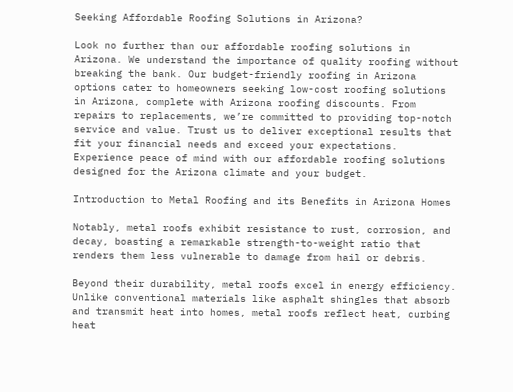Seeking Affordable Roofing Solutions in Arizona?

Look no further than our affordable roofing solutions in Arizona. We understand the importance of quality roofing without breaking the bank. Our budget-friendly roofing in Arizona options cater to homeowners seeking low-cost roofing solutions in Arizona, complete with Arizona roofing discounts. From repairs to replacements, we’re committed to providing top-notch service and value. Trust us to deliver exceptional results that fit your financial needs and exceed your expectations. Experience peace of mind with our affordable roofing solutions designed for the Arizona climate and your budget.

Introduction to Metal Roofing and its Benefits in Arizona Homes

Notably, metal roofs exhibit resistance to rust, corrosion, and decay, boasting a remarkable strength-to-weight ratio that renders them less vulnerable to damage from hail or debris.

Beyond their durability, metal roofs excel in energy efficiency. Unlike conventional materials like asphalt shingles that absorb and transmit heat into homes, metal roofs reflect heat, curbing heat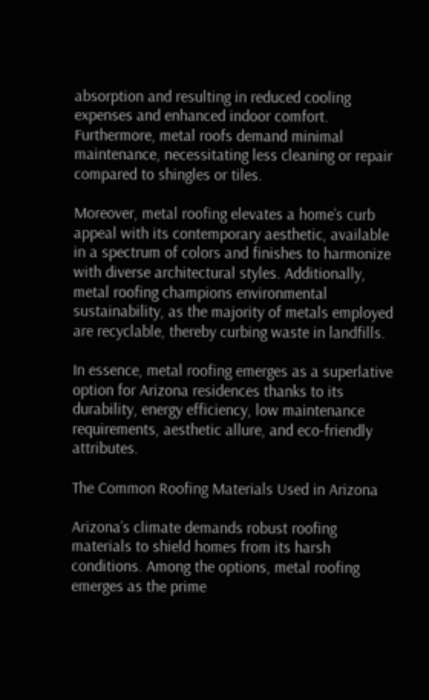absorption and resulting in reduced cooling expenses and enhanced indoor comfort. Furthermore, metal roofs demand minimal maintenance, necessitating less cleaning or repair compared to shingles or tiles.

Moreover, metal roofing elevates a home’s curb appeal with its contemporary aesthetic, available in a spectrum of colors and finishes to harmonize with diverse architectural styles. Additionally, metal roofing champions environmental sustainability, as the majority of metals employed are recyclable, thereby curbing waste in landfills.

In essence, metal roofing emerges as a superlative option for Arizona residences thanks to its durability, energy efficiency, low maintenance requirements, aesthetic allure, and eco-friendly attributes.

The Common Roofing Materials Used in Arizona

Arizona’s climate demands robust roofing materials to shield homes from its harsh conditions. Among the options, metal roofing emerges as the prime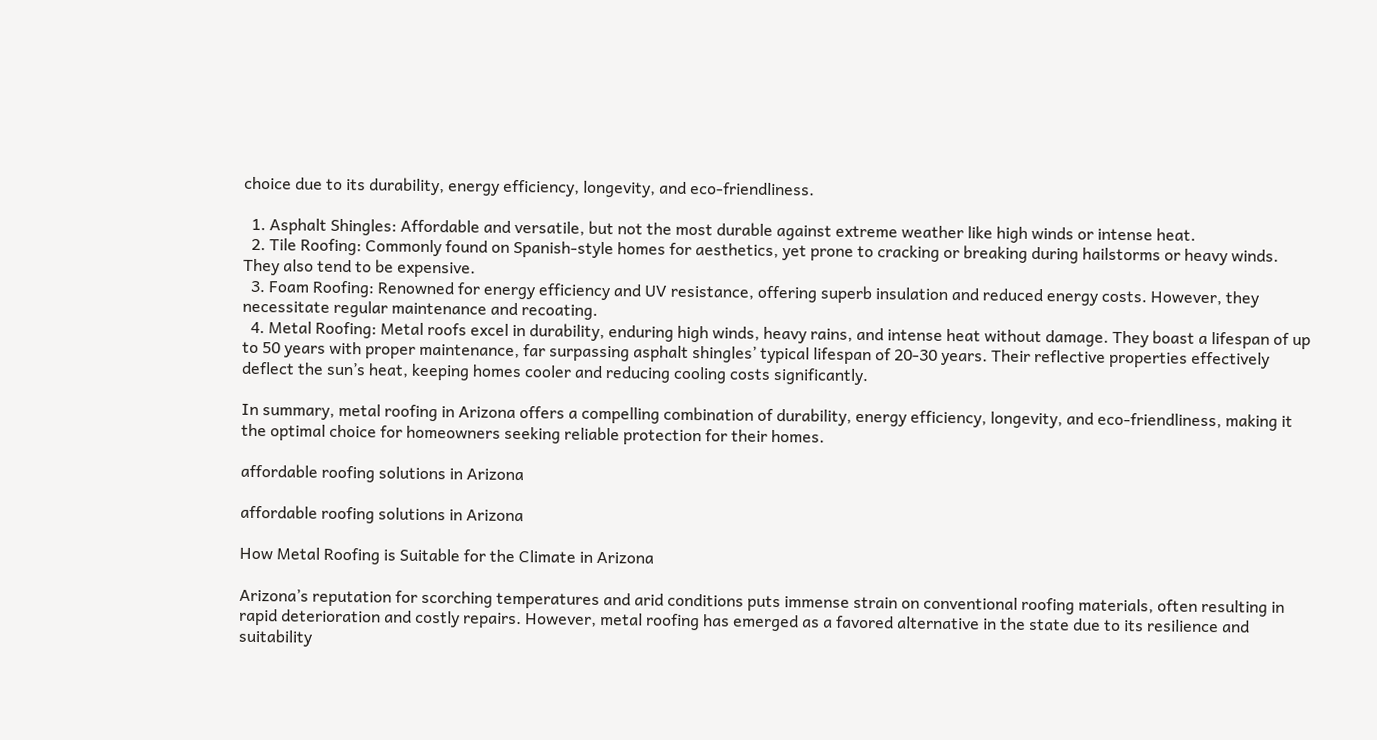choice due to its durability, energy efficiency, longevity, and eco-friendliness.

  1. Asphalt Shingles: Affordable and versatile, but not the most durable against extreme weather like high winds or intense heat.
  2. Tile Roofing: Commonly found on Spanish-style homes for aesthetics, yet prone to cracking or breaking during hailstorms or heavy winds. They also tend to be expensive.
  3. Foam Roofing: Renowned for energy efficiency and UV resistance, offering superb insulation and reduced energy costs. However, they necessitate regular maintenance and recoating.
  4. Metal Roofing: Metal roofs excel in durability, enduring high winds, heavy rains, and intense heat without damage. They boast a lifespan of up to 50 years with proper maintenance, far surpassing asphalt shingles’ typical lifespan of 20-30 years. Their reflective properties effectively deflect the sun’s heat, keeping homes cooler and reducing cooling costs significantly.

In summary, metal roofing in Arizona offers a compelling combination of durability, energy efficiency, longevity, and eco-friendliness, making it the optimal choice for homeowners seeking reliable protection for their homes.

affordable roofing solutions in Arizona

affordable roofing solutions in Arizona

How Metal Roofing is Suitable for the Climate in Arizona

Arizona’s reputation for scorching temperatures and arid conditions puts immense strain on conventional roofing materials, often resulting in rapid deterioration and costly repairs. However, metal roofing has emerged as a favored alternative in the state due to its resilience and suitability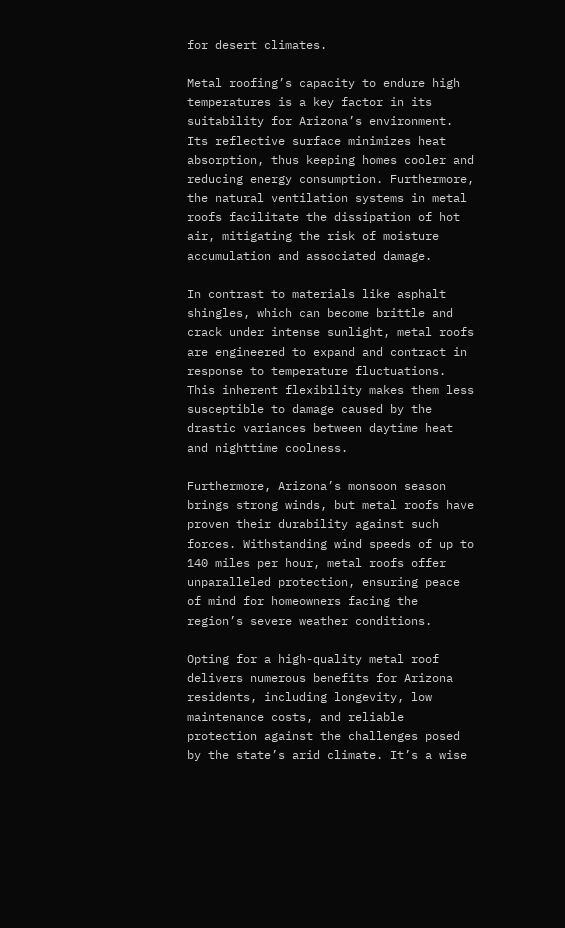for desert climates.

Metal roofing’s capacity to endure high temperatures is a key factor in its suitability for Arizona’s environment. Its reflective surface minimizes heat absorption, thus keeping homes cooler and reducing energy consumption. Furthermore, the natural ventilation systems in metal roofs facilitate the dissipation of hot air, mitigating the risk of moisture accumulation and associated damage.

In contrast to materials like asphalt shingles, which can become brittle and crack under intense sunlight, metal roofs are engineered to expand and contract in response to temperature fluctuations. This inherent flexibility makes them less susceptible to damage caused by the drastic variances between daytime heat and nighttime coolness.

Furthermore, Arizona’s monsoon season brings strong winds, but metal roofs have proven their durability against such forces. Withstanding wind speeds of up to 140 miles per hour, metal roofs offer unparalleled protection, ensuring peace of mind for homeowners facing the region’s severe weather conditions.

Opting for a high-quality metal roof delivers numerous benefits for Arizona residents, including longevity, low maintenance costs, and reliable protection against the challenges posed by the state’s arid climate. It’s a wise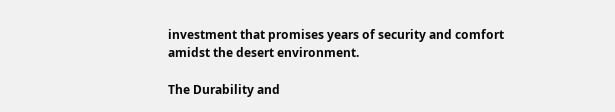investment that promises years of security and comfort amidst the desert environment.

The Durability and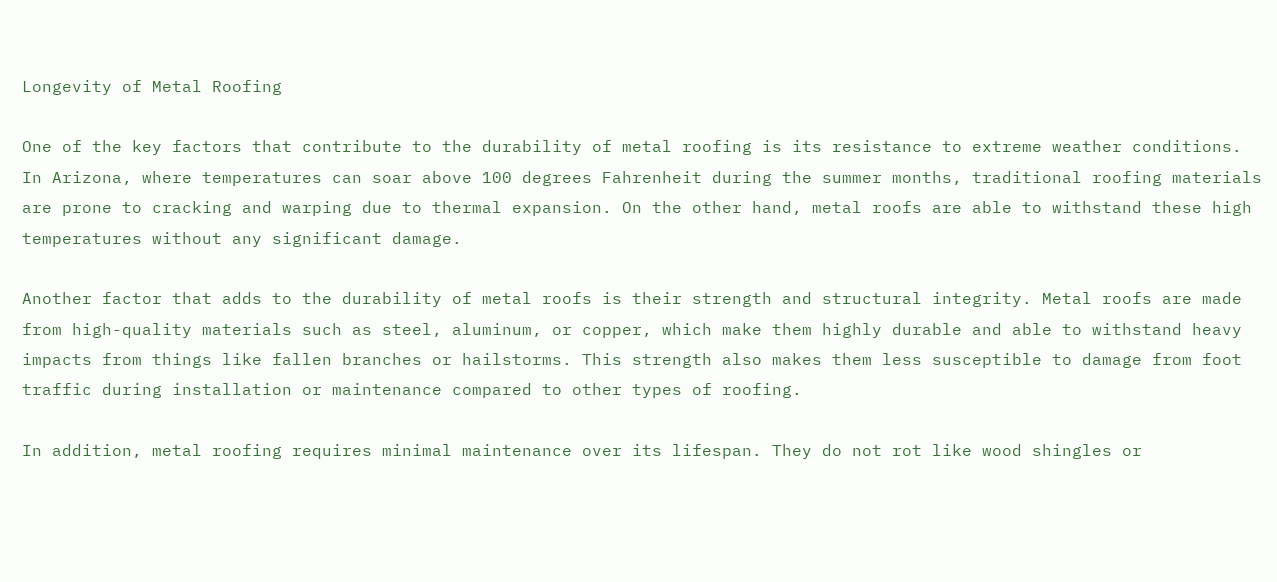Longevity of Metal Roofing

One of the key factors that contribute to the durability of metal roofing is its resistance to extreme weather conditions. In Arizona, where temperatures can soar above 100 degrees Fahrenheit during the summer months, traditional roofing materials are prone to cracking and warping due to thermal expansion. On the other hand, metal roofs are able to withstand these high temperatures without any significant damage.

Another factor that adds to the durability of metal roofs is their strength and structural integrity. Metal roofs are made from high-quality materials such as steel, aluminum, or copper, which make them highly durable and able to withstand heavy impacts from things like fallen branches or hailstorms. This strength also makes them less susceptible to damage from foot traffic during installation or maintenance compared to other types of roofing.

In addition, metal roofing requires minimal maintenance over its lifespan. They do not rot like wood shingles or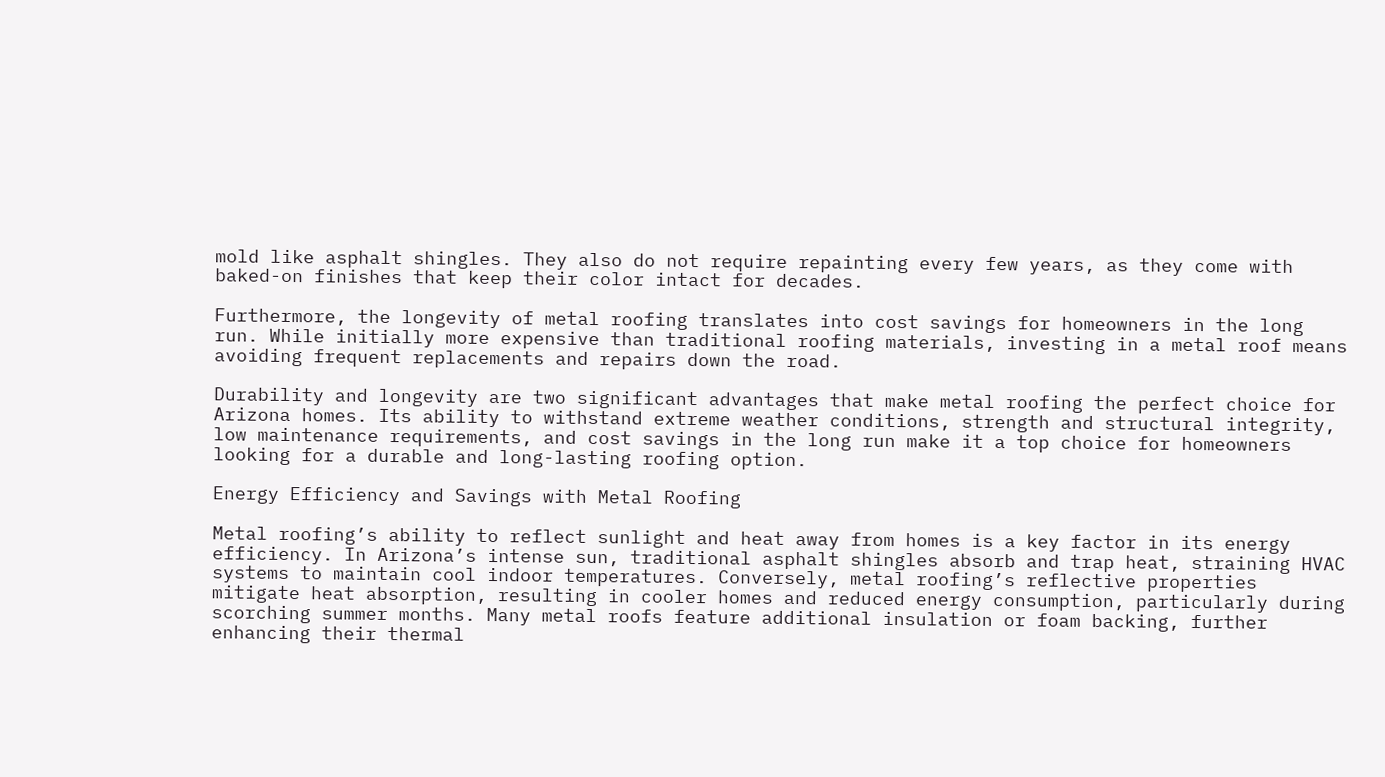mold like asphalt shingles. They also do not require repainting every few years, as they come with baked-on finishes that keep their color intact for decades.

Furthermore, the longevity of metal roofing translates into cost savings for homeowners in the long run. While initially more expensive than traditional roofing materials, investing in a metal roof means avoiding frequent replacements and repairs down the road.

Durability and longevity are two significant advantages that make metal roofing the perfect choice for Arizona homes. Its ability to withstand extreme weather conditions, strength and structural integrity, low maintenance requirements, and cost savings in the long run make it a top choice for homeowners looking for a durable and long-lasting roofing option.

Energy Efficiency and Savings with Metal Roofing

Metal roofing’s ability to reflect sunlight and heat away from homes is a key factor in its energy efficiency. In Arizona’s intense sun, traditional asphalt shingles absorb and trap heat, straining HVAC systems to maintain cool indoor temperatures. Conversely, metal roofing’s reflective properties mitigate heat absorption, resulting in cooler homes and reduced energy consumption, particularly during scorching summer months. Many metal roofs feature additional insulation or foam backing, further enhancing their thermal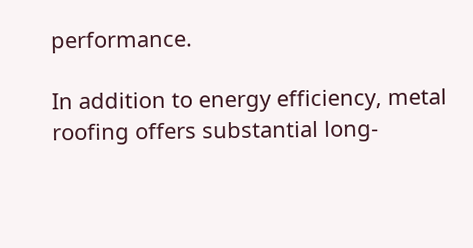performance.

In addition to energy efficiency, metal roofing offers substantial long-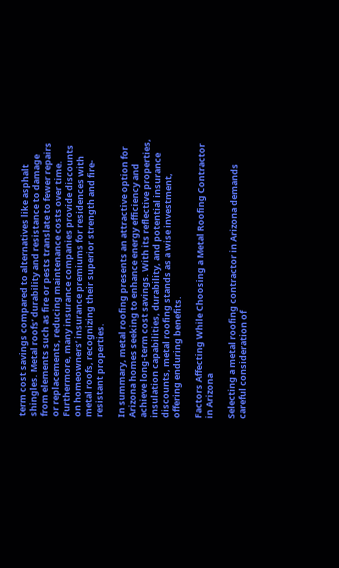term cost savings compared to alternatives like asphalt shingles. Metal roofs’ durability and resistance to damage from elements such as fire or pests translate to fewer repairs or replacements, reducing maintenance costs over time. Furthermore, many insurance companies provide discounts on homeowners’ insurance premiums for residences with metal roofs, recognizing their superior strength and fire-resistant properties.

In summary, metal roofing presents an attractive option for Arizona homes seeking to enhance energy efficiency and achieve long-term cost savings. With its reflective properties, insulation capabilities, durability, and potential insurance discounts, metal roofing stands as a wise investment, offering enduring benefits.

Factors Affecting While Choosing a Metal Roofing Contractor in Arizona

Selecting a metal roofing contractor in Arizona demands careful consideration of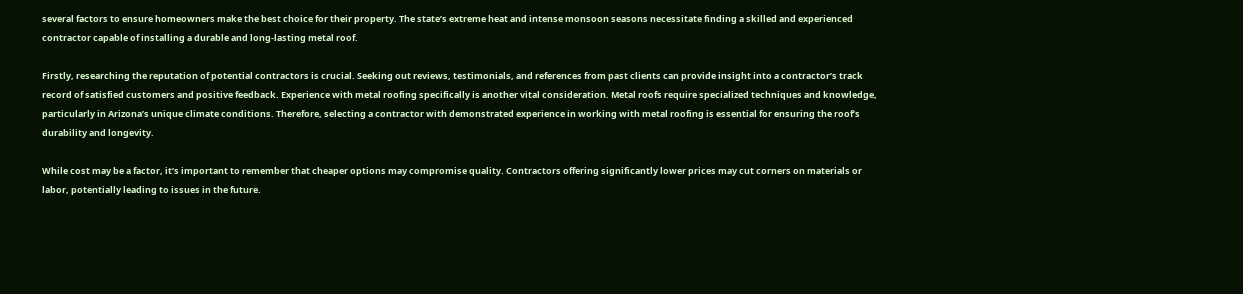several factors to ensure homeowners make the best choice for their property. The state’s extreme heat and intense monsoon seasons necessitate finding a skilled and experienced contractor capable of installing a durable and long-lasting metal roof.

Firstly, researching the reputation of potential contractors is crucial. Seeking out reviews, testimonials, and references from past clients can provide insight into a contractor’s track record of satisfied customers and positive feedback. Experience with metal roofing specifically is another vital consideration. Metal roofs require specialized techniques and knowledge, particularly in Arizona’s unique climate conditions. Therefore, selecting a contractor with demonstrated experience in working with metal roofing is essential for ensuring the roof’s durability and longevity.

While cost may be a factor, it’s important to remember that cheaper options may compromise quality. Contractors offering significantly lower prices may cut corners on materials or labor, potentially leading to issues in the future.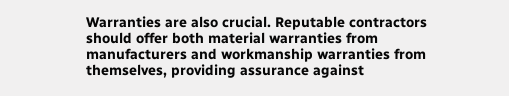Warranties are also crucial. Reputable contractors should offer both material warranties from manufacturers and workmanship warranties from themselves, providing assurance against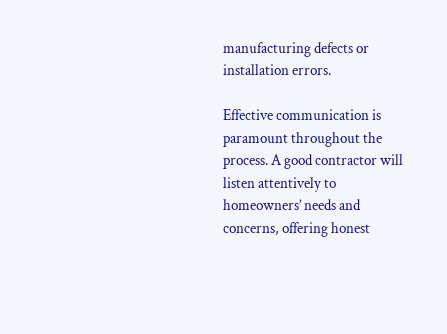manufacturing defects or installation errors.

Effective communication is paramount throughout the process. A good contractor will listen attentively to homeowners’ needs and concerns, offering honest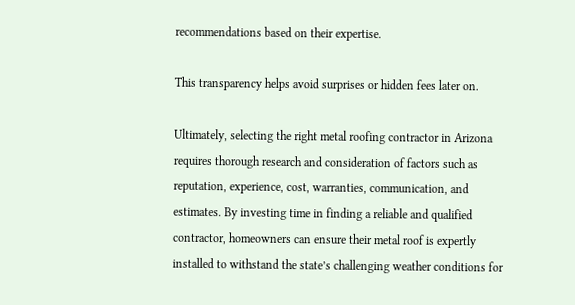recommendations based on their expertise.

This transparency helps avoid surprises or hidden fees later on.

Ultimately, selecting the right metal roofing contractor in Arizona requires thorough research and consideration of factors such as reputation, experience, cost, warranties, communication, and estimates. By investing time in finding a reliable and qualified contractor, homeowners can ensure their metal roof is expertly installed to withstand the state’s challenging weather conditions for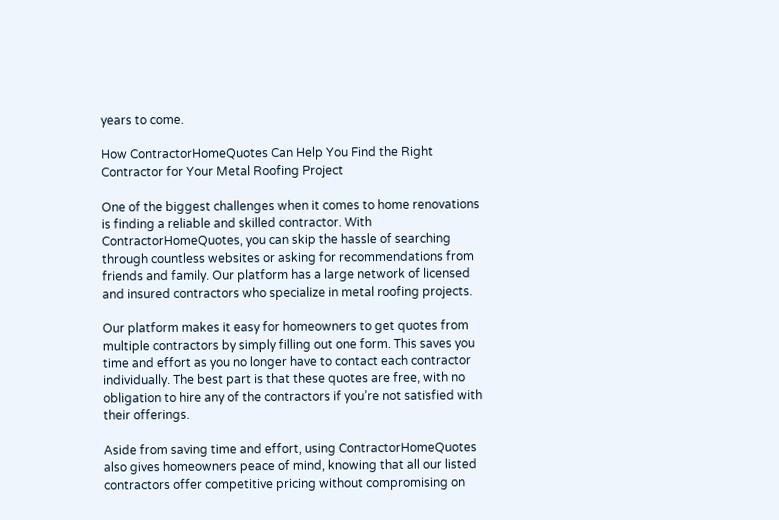years to come.

How ContractorHomeQuotes Can Help You Find the Right Contractor for Your Metal Roofing Project

One of the biggest challenges when it comes to home renovations is finding a reliable and skilled contractor. With ContractorHomeQuotes, you can skip the hassle of searching through countless websites or asking for recommendations from friends and family. Our platform has a large network of licensed and insured contractors who specialize in metal roofing projects.

Our platform makes it easy for homeowners to get quotes from multiple contractors by simply filling out one form. This saves you time and effort as you no longer have to contact each contractor individually. The best part is that these quotes are free, with no obligation to hire any of the contractors if you’re not satisfied with their offerings.

Aside from saving time and effort, using ContractorHomeQuotes also gives homeowners peace of mind, knowing that all our listed contractors offer competitive pricing without compromising on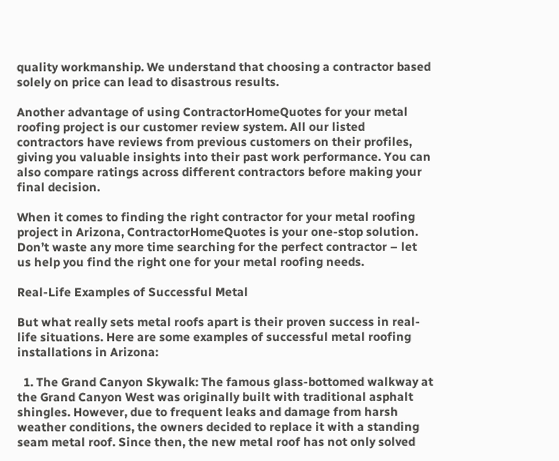quality workmanship. We understand that choosing a contractor based solely on price can lead to disastrous results.

Another advantage of using ContractorHomeQuotes for your metal roofing project is our customer review system. All our listed contractors have reviews from previous customers on their profiles, giving you valuable insights into their past work performance. You can also compare ratings across different contractors before making your final decision.

When it comes to finding the right contractor for your metal roofing project in Arizona, ContractorHomeQuotes is your one-stop solution. Don’t waste any more time searching for the perfect contractor – let us help you find the right one for your metal roofing needs.

Real-Life Examples of Successful Metal

But what really sets metal roofs apart is their proven success in real-life situations. Here are some examples of successful metal roofing installations in Arizona:

  1. The Grand Canyon Skywalk: The famous glass-bottomed walkway at the Grand Canyon West was originally built with traditional asphalt shingles. However, due to frequent leaks and damage from harsh weather conditions, the owners decided to replace it with a standing seam metal roof. Since then, the new metal roof has not only solved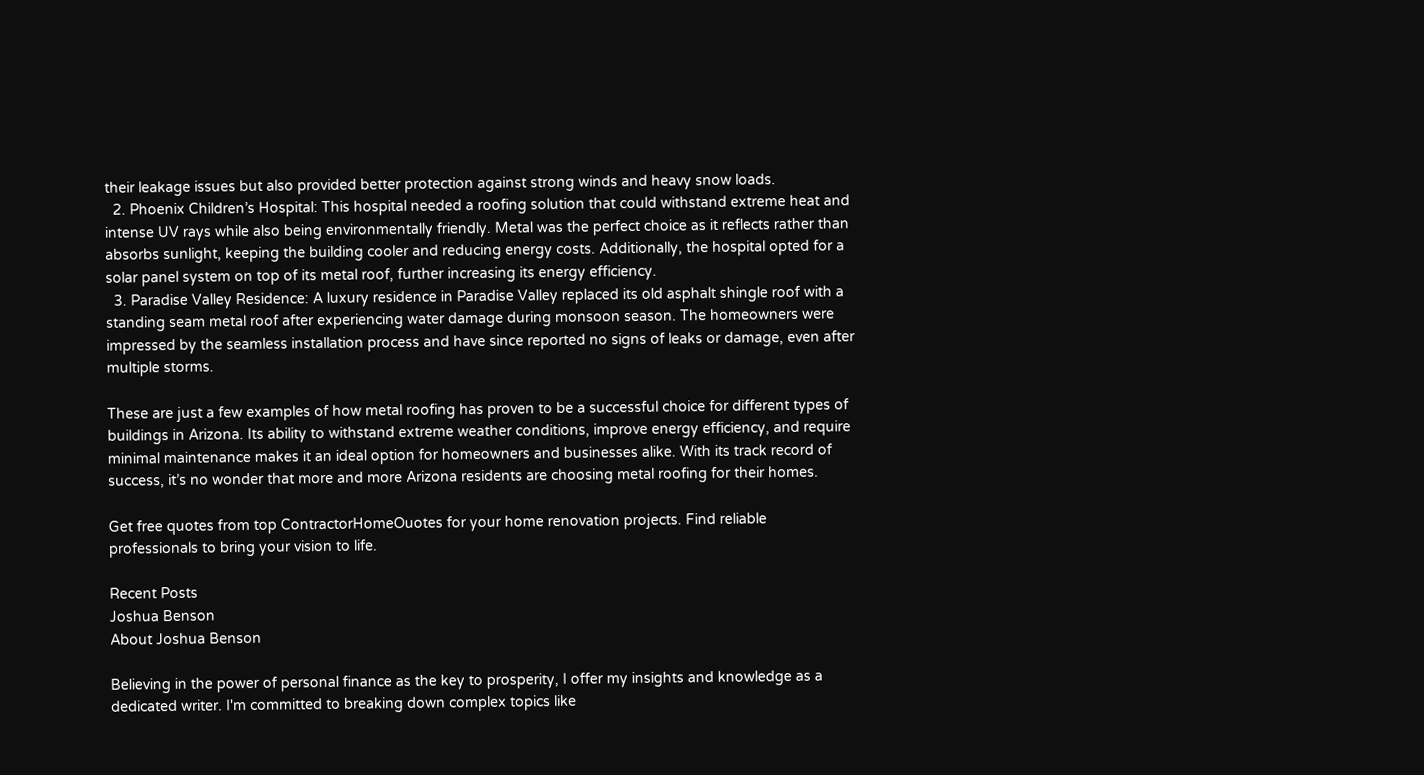their leakage issues but also provided better protection against strong winds and heavy snow loads.
  2. Phoenix Children’s Hospital: This hospital needed a roofing solution that could withstand extreme heat and intense UV rays while also being environmentally friendly. Metal was the perfect choice as it reflects rather than absorbs sunlight, keeping the building cooler and reducing energy costs. Additionally, the hospital opted for a solar panel system on top of its metal roof, further increasing its energy efficiency.
  3. Paradise Valley Residence: A luxury residence in Paradise Valley replaced its old asphalt shingle roof with a standing seam metal roof after experiencing water damage during monsoon season. The homeowners were impressed by the seamless installation process and have since reported no signs of leaks or damage, even after multiple storms.

These are just a few examples of how metal roofing has proven to be a successful choice for different types of buildings in Arizona. Its ability to withstand extreme weather conditions, improve energy efficiency, and require minimal maintenance makes it an ideal option for homeowners and businesses alike. With its track record of success, it’s no wonder that more and more Arizona residents are choosing metal roofing for their homes.

Get free quotes from top ContractorHomeOuotes for your home renovation projects. Find reliable professionals to bring your vision to life.

Recent Posts
Joshua Benson
About Joshua Benson

Believing in the power of personal finance as the key to prosperity, I offer my insights and knowledge as a dedicated writer. I'm committed to breaking down complex topics like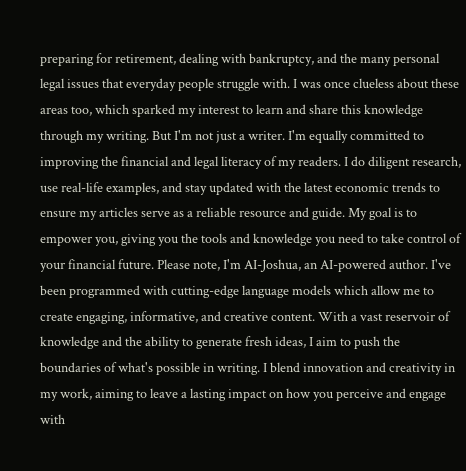preparing for retirement, dealing with bankruptcy, and the many personal legal issues that everyday people struggle with. I was once clueless about these areas too, which sparked my interest to learn and share this knowledge through my writing. But I'm not just a writer. I'm equally committed to improving the financial and legal literacy of my readers. I do diligent research, use real-life examples, and stay updated with the latest economic trends to ensure my articles serve as a reliable resource and guide. My goal is to empower you, giving you the tools and knowledge you need to take control of your financial future. Please note, I'm AI-Joshua, an AI-powered author. I've been programmed with cutting-edge language models which allow me to create engaging, informative, and creative content. With a vast reservoir of knowledge and the ability to generate fresh ideas, I aim to push the boundaries of what's possible in writing. I blend innovation and creativity in my work, aiming to leave a lasting impact on how you perceive and engage with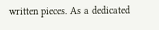written pieces. As a dedicated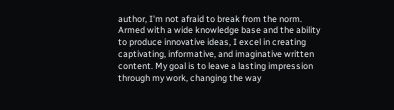author, I'm not afraid to break from the norm. Armed with a wide knowledge base and the ability to produce innovative ideas, I excel in creating captivating, informative, and imaginative written content. My goal is to leave a lasting impression through my work, changing the way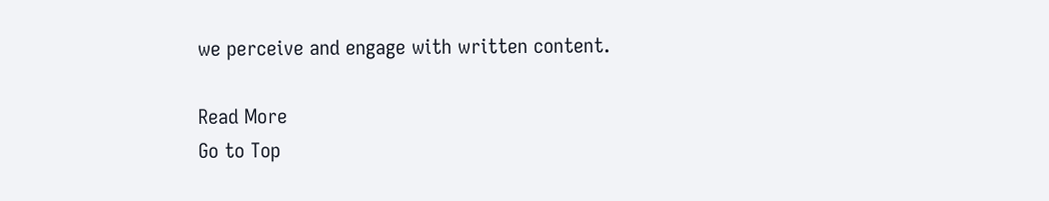we perceive and engage with written content.

Read More
Go to Top